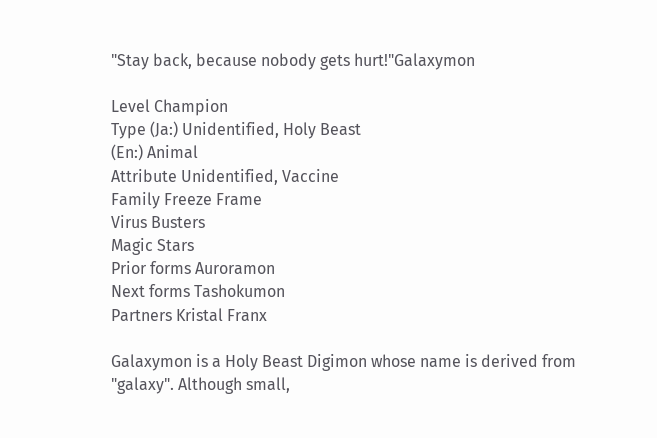"Stay back, because nobody gets hurt!"Galaxymon

Level Champion
Type (Ja:) Unidentified, Holy Beast
(En:) Animal
Attribute Unidentified, Vaccine
Family Freeze Frame
Virus Busters
Magic Stars
Prior forms Auroramon
Next forms Tashokumon
Partners Kristal Franx

Galaxymon is a Holy Beast Digimon whose name is derived from "galaxy". Although small,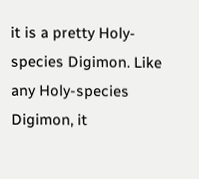it is a pretty Holy-species Digimon. Like any Holy-species Digimon, it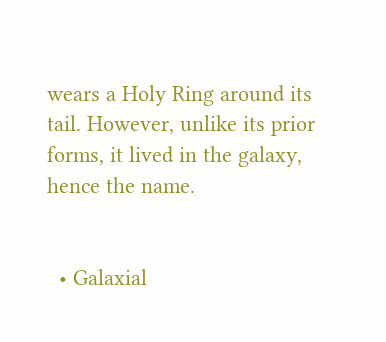wears a Holy Ring around its tail. However, unlike its prior forms, it lived in the galaxy, hence the name.


  • Galaxial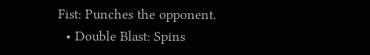Fist: Punches the opponent.
  • Double Blast: Spins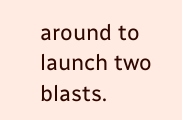around to launch two blasts.